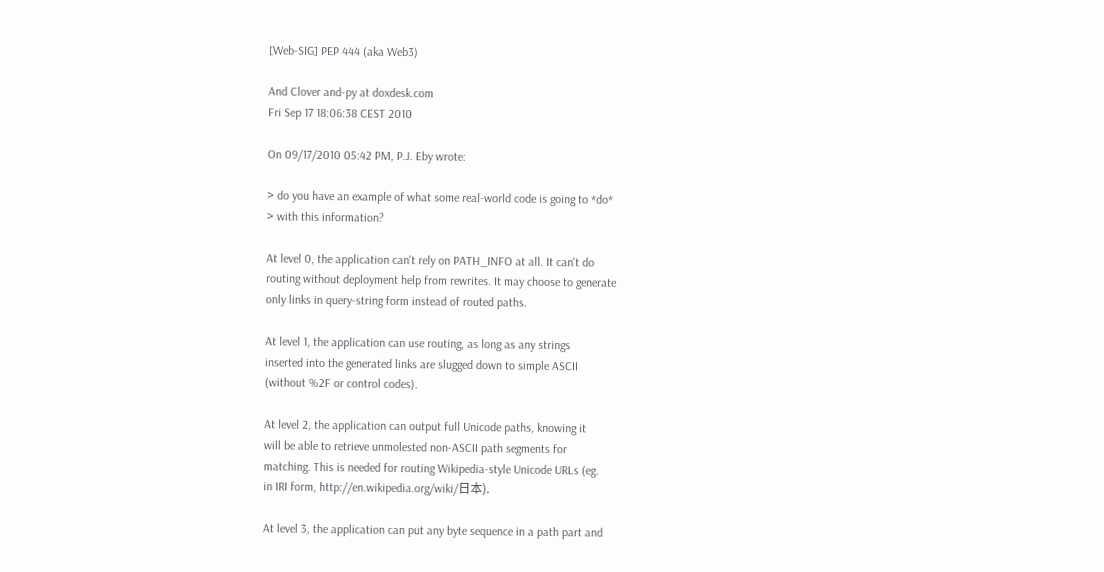[Web-SIG] PEP 444 (aka Web3)

And Clover and-py at doxdesk.com
Fri Sep 17 18:06:38 CEST 2010

On 09/17/2010 05:42 PM, P.J. Eby wrote:

> do you have an example of what some real-world code is going to *do*
> with this information?

At level 0, the application can't rely on PATH_INFO at all. It can't do
routing without deployment help from rewrites. It may choose to generate
only links in query-string form instead of routed paths.

At level 1, the application can use routing, as long as any strings
inserted into the generated links are slugged down to simple ASCII
(without %2F or control codes).

At level 2, the application can output full Unicode paths, knowing it
will be able to retrieve unmolested non-ASCII path segments for
matching. This is needed for routing Wikipedia-style Unicode URLs (eg.
in IRI form, http://en.wikipedia.org/wiki/日本).

At level 3, the application can put any byte sequence in a path part and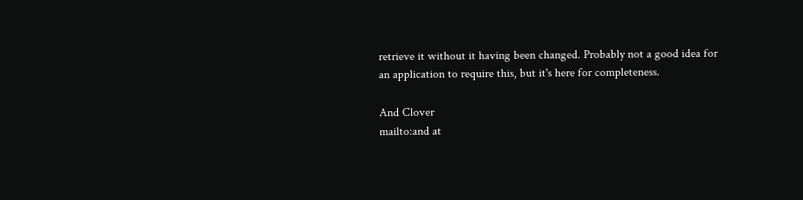retrieve it without it having been changed. Probably not a good idea for
an application to require this, but it's here for completeness.

And Clover
mailto:and at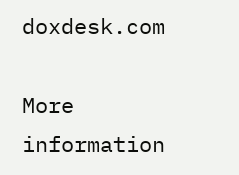doxdesk.com

More information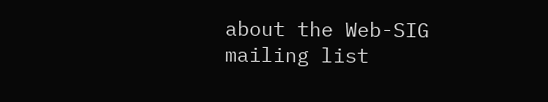about the Web-SIG mailing list